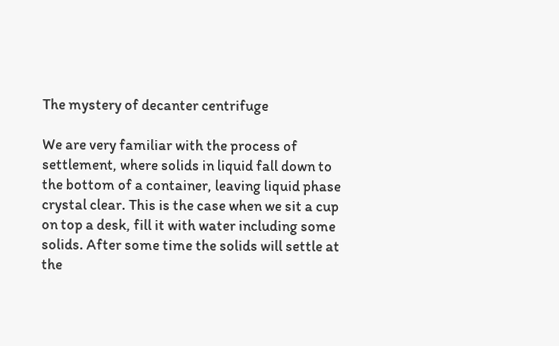The mystery of decanter centrifuge

We are very familiar with the process of settlement, where solids in liquid fall down to the bottom of a container, leaving liquid phase crystal clear. This is the case when we sit a cup on top a desk, fill it with water including some solids. After some time the solids will settle at the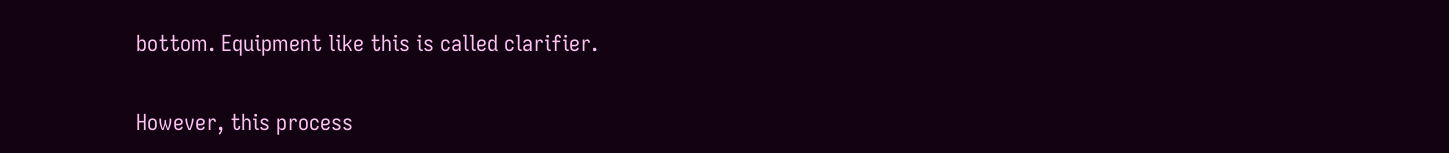bottom. Equipment like this is called clarifier.

However, this process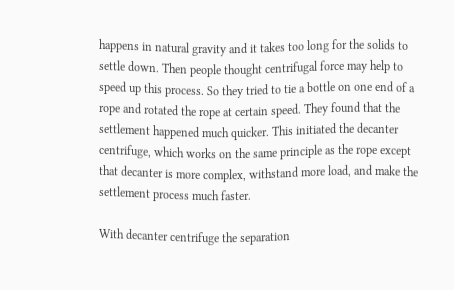happens in natural gravity and it takes too long for the solids to settle down. Then people thought centrifugal force may help to speed up this process. So they tried to tie a bottle on one end of a rope and rotated the rope at certain speed. They found that the settlement happened much quicker. This initiated the decanter centrifuge, which works on the same principle as the rope except that decanter is more complex, withstand more load, and make the settlement process much faster.

With decanter centrifuge the separation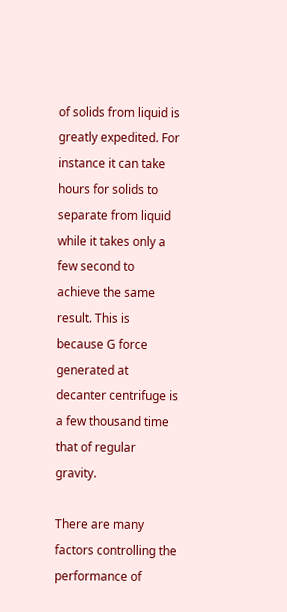of solids from liquid is greatly expedited. For instance it can take hours for solids to separate from liquid while it takes only a few second to achieve the same result. This is because G force generated at decanter centrifuge is a few thousand time that of regular gravity.

There are many factors controlling the performance of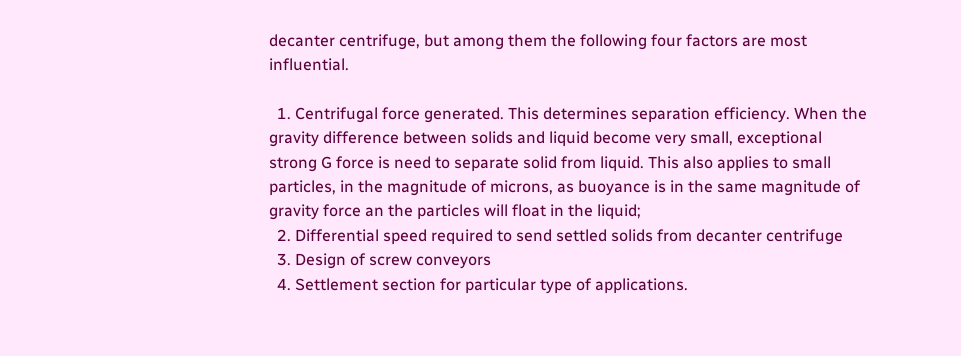decanter centrifuge, but among them the following four factors are most influential.

  1. Centrifugal force generated. This determines separation efficiency. When the gravity difference between solids and liquid become very small, exceptional strong G force is need to separate solid from liquid. This also applies to small particles, in the magnitude of microns, as buoyance is in the same magnitude of gravity force an the particles will float in the liquid;
  2. Differential speed required to send settled solids from decanter centrifuge
  3. Design of screw conveyors
  4. Settlement section for particular type of applications.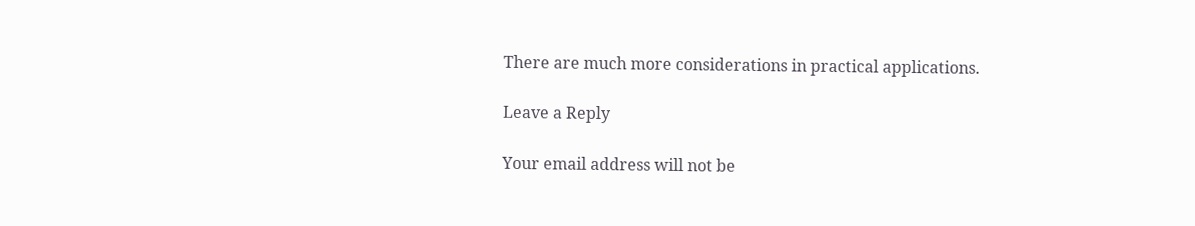There are much more considerations in practical applications.

Leave a Reply

Your email address will not be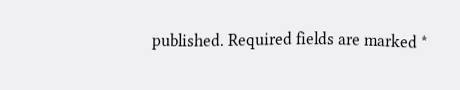published. Required fields are marked *